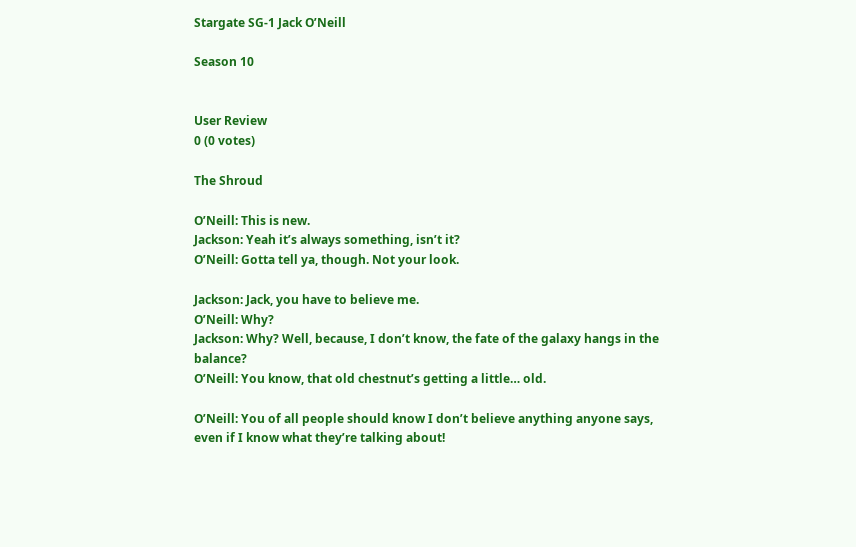Stargate SG-1 Jack O’Neill

Season 10


User Review
0 (0 votes)

The Shroud

O’Neill: This is new.
Jackson: Yeah it’s always something, isn’t it?
O’Neill: Gotta tell ya, though. Not your look.

Jackson: Jack, you have to believe me.
O’Neill: Why?
Jackson: Why? Well, because, I don’t know, the fate of the galaxy hangs in the balance?
O’Neill: You know, that old chestnut’s getting a little… old.

O’Neill: You of all people should know I don’t believe anything anyone says, even if I know what they’re talking about!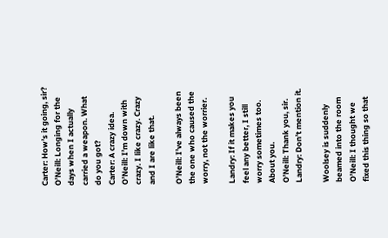Carter: How’s it going, sir?
O’Neill: Longing for the days when I actually carried a weapon. What do you got?
Carter: A crazy idea.
O’Neill: I’m down with crazy. I like crazy. Crazy and I are like that.

O’Neill: I’ve always been the one who caused the worry, not the worrier.

Landry: If it makes you feel any better, I still worry sometimes too. About you.
O’Neill: Thank you, sir.
Landry: Don’t mention it.

Woolsey is suddenly beamed into the room
O’Neill: I thought we fixed this thing so that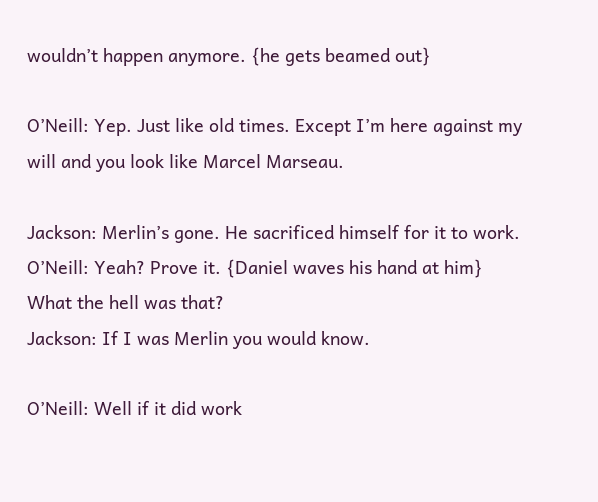wouldn’t happen anymore. {he gets beamed out}

O’Neill: Yep. Just like old times. Except I’m here against my will and you look like Marcel Marseau.

Jackson: Merlin’s gone. He sacrificed himself for it to work.
O’Neill: Yeah? Prove it. {Daniel waves his hand at him} What the hell was that?
Jackson: If I was Merlin you would know.

O’Neill: Well if it did work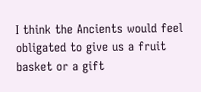I think the Ancients would feel obligated to give us a fruit basket or a gift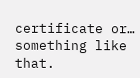certificate or… something like that.